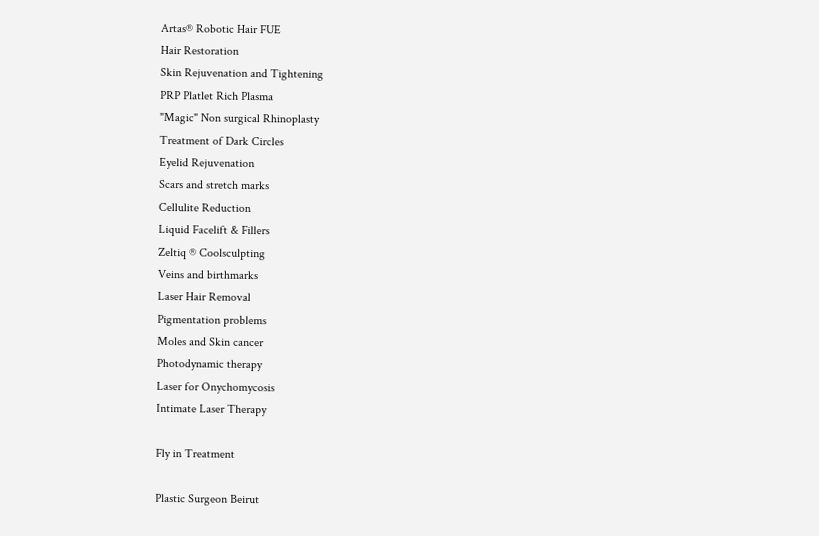Artas® Robotic Hair FUE
Hair Restoration
Skin Rejuvenation and Tightening
PRP Platlet Rich Plasma
"Magic" Non surgical Rhinoplasty
Treatment of Dark Circles
Eyelid Rejuvenation
Scars and stretch marks
Cellulite Reduction
Liquid Facelift & Fillers
Zeltiq ® Coolsculpting
Veins and birthmarks
Laser Hair Removal
Pigmentation problems
Moles and Skin cancer
Photodynamic therapy
Laser for Onychomycosis
Intimate Laser Therapy

Fly in Treatment

Plastic Surgeon Beirut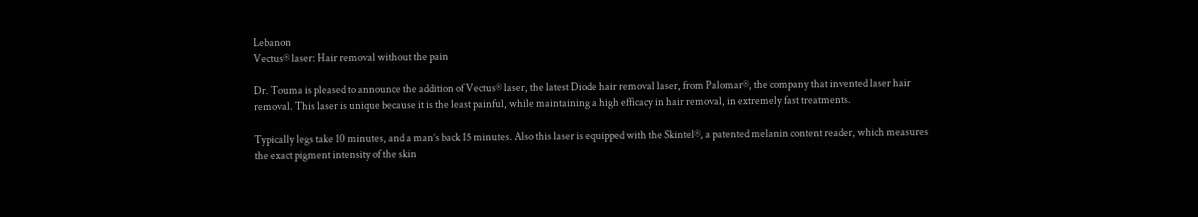Lebanon
Vectus® laser: Hair removal without the pain

Dr. Touma is pleased to announce the addition of Vectus® laser, the latest Diode hair removal laser, from Palomar®, the company that invented laser hair removal. This laser is unique because it is the least painful, while maintaining a high efficacy in hair removal, in extremely fast treatments.

Typically legs take 10 minutes, and a man’s back 15 minutes. Also this laser is equipped with the Skintel®, a patented melanin content reader, which measures the exact pigment intensity of the skin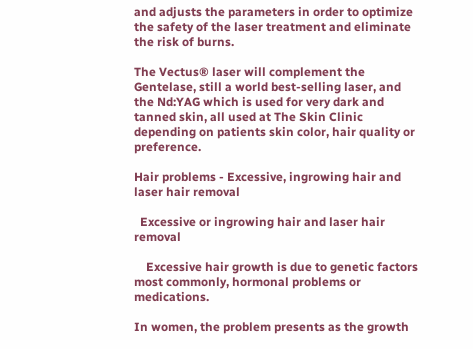and adjusts the parameters in order to optimize the safety of the laser treatment and eliminate the risk of burns.

The Vectus® laser will complement the Gentelase, still a world best-selling laser, and the Nd:YAG which is used for very dark and tanned skin, all used at The Skin Clinic depending on patients skin color, hair quality or preference.

Hair problems - Excessive, ingrowing hair and laser hair removal

  Excessive or ingrowing hair and laser hair removal

    Excessive hair growth is due to genetic factors most commonly, hormonal problems or medications.

In women, the problem presents as the growth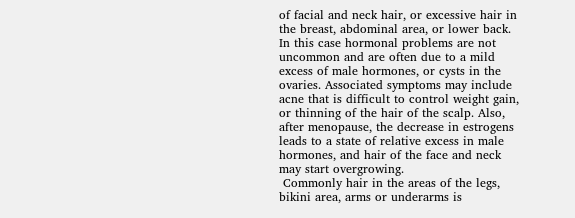of facial and neck hair, or excessive hair in the breast, abdominal area, or lower back. In this case hormonal problems are not uncommon and are often due to a mild excess of male hormones, or cysts in the ovaries. Associated symptoms may include acne that is difficult to control weight gain, or thinning of the hair of the scalp. Also, after menopause, the decrease in estrogens leads to a state of relative excess in male hormones, and hair of the face and neck may start overgrowing.
 Commonly hair in the areas of the legs, bikini area, arms or underarms is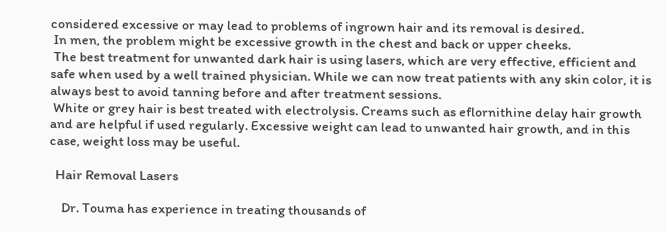considered excessive or may lead to problems of ingrown hair and its removal is desired.
 In men, the problem might be excessive growth in the chest and back or upper cheeks.
 The best treatment for unwanted dark hair is using lasers, which are very effective, efficient and safe when used by a well trained physician. While we can now treat patients with any skin color, it is always best to avoid tanning before and after treatment sessions.
 White or grey hair is best treated with electrolysis. Creams such as eflornithine delay hair growth and are helpful if used regularly. Excessive weight can lead to unwanted hair growth, and in this case, weight loss may be useful.

  Hair Removal Lasers

    Dr. Touma has experience in treating thousands of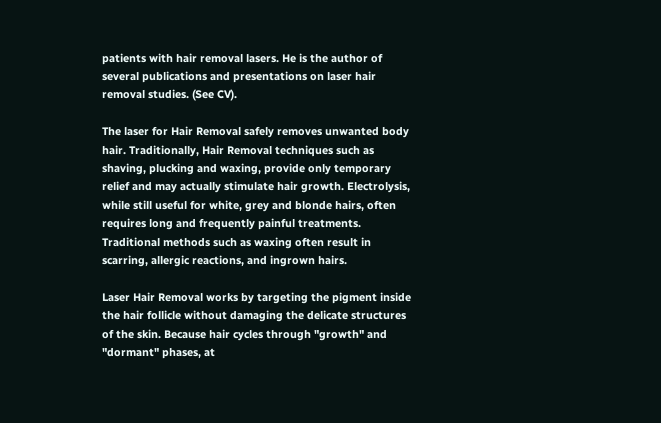patients with hair removal lasers. He is the author of several publications and presentations on laser hair removal studies. (See CV).

The laser for Hair Removal safely removes unwanted body hair. Traditionally, Hair Removal techniques such as shaving, plucking and waxing, provide only temporary relief and may actually stimulate hair growth. Electrolysis, while still useful for white, grey and blonde hairs, often requires long and frequently painful treatments. Traditional methods such as waxing often result in scarring, allergic reactions, and ingrown hairs.

Laser Hair Removal works by targeting the pigment inside the hair follicle without damaging the delicate structures of the skin. Because hair cycles through "growth" and "dormant" phases, at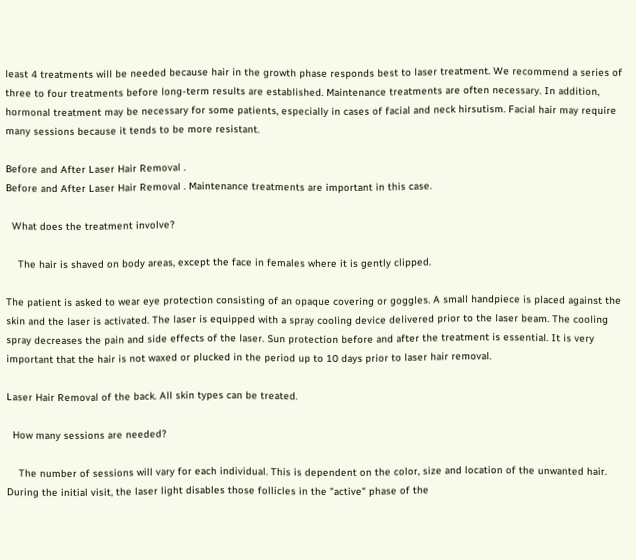least 4 treatments will be needed because hair in the growth phase responds best to laser treatment. We recommend a series of three to four treatments before long-term results are established. Maintenance treatments are often necessary. In addition, hormonal treatment may be necessary for some patients, especially in cases of facial and neck hirsutism. Facial hair may require many sessions because it tends to be more resistant.

Before and After Laser Hair Removal .
Before and After Laser Hair Removal . Maintenance treatments are important in this case.

  What does the treatment involve?

    The hair is shaved on body areas, except the face in females where it is gently clipped.

The patient is asked to wear eye protection consisting of an opaque covering or goggles. A small handpiece is placed against the skin and the laser is activated. The laser is equipped with a spray cooling device delivered prior to the laser beam. The cooling spray decreases the pain and side effects of the laser. Sun protection before and after the treatment is essential. It is very important that the hair is not waxed or plucked in the period up to 10 days prior to laser hair removal.

Laser Hair Removal of the back. All skin types can be treated.

  How many sessions are needed?

    The number of sessions will vary for each individual. This is dependent on the color, size and location of the unwanted hair. During the initial visit, the laser light disables those follicles in the "active" phase of the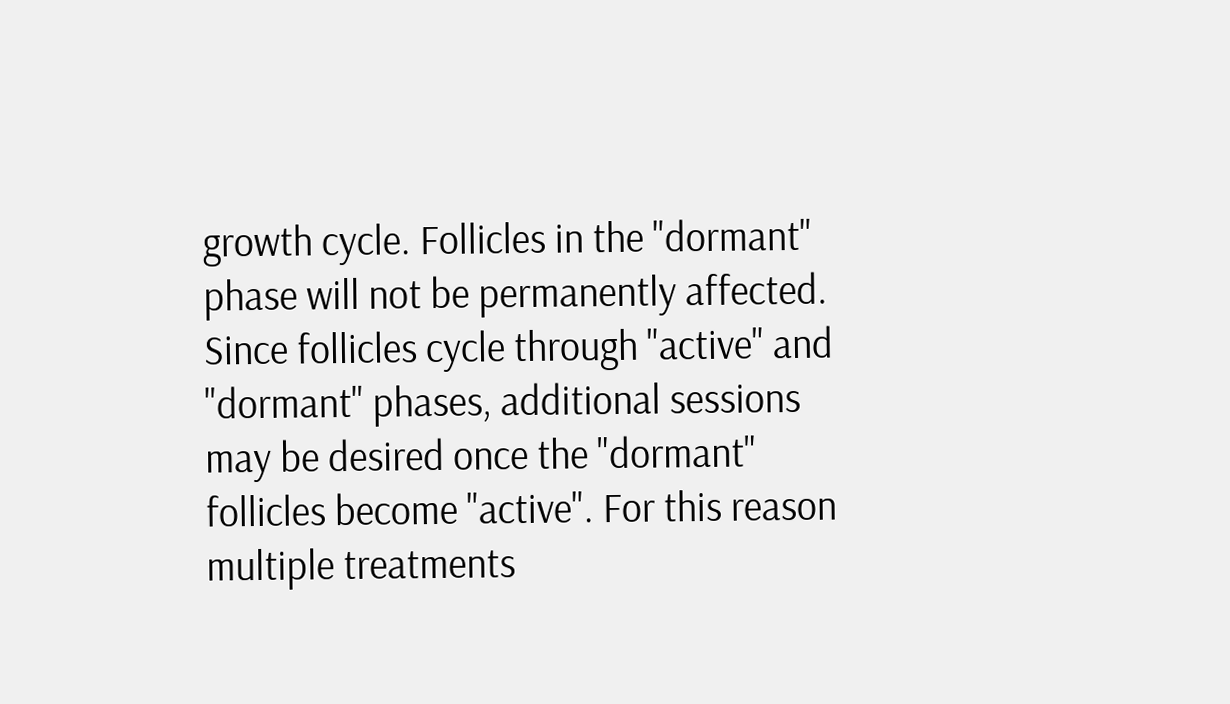growth cycle. Follicles in the "dormant" phase will not be permanently affected. Since follicles cycle through "active" and "dormant" phases, additional sessions may be desired once the "dormant" follicles become "active". For this reason multiple treatments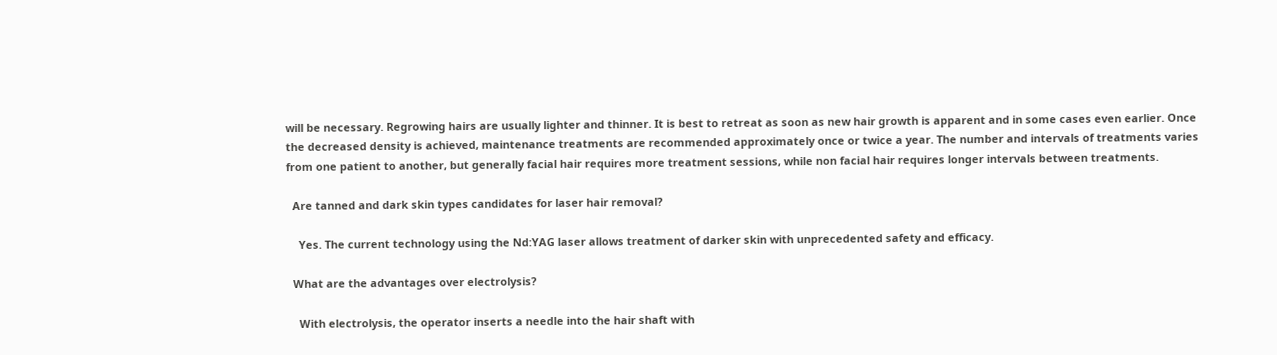will be necessary. Regrowing hairs are usually lighter and thinner. It is best to retreat as soon as new hair growth is apparent and in some cases even earlier. Once the decreased density is achieved, maintenance treatments are recommended approximately once or twice a year. The number and intervals of treatments varies from one patient to another, but generally facial hair requires more treatment sessions, while non facial hair requires longer intervals between treatments.

  Are tanned and dark skin types candidates for laser hair removal?

    Yes. The current technology using the Nd:YAG laser allows treatment of darker skin with unprecedented safety and efficacy.

  What are the advantages over electrolysis?

    With electrolysis, the operator inserts a needle into the hair shaft with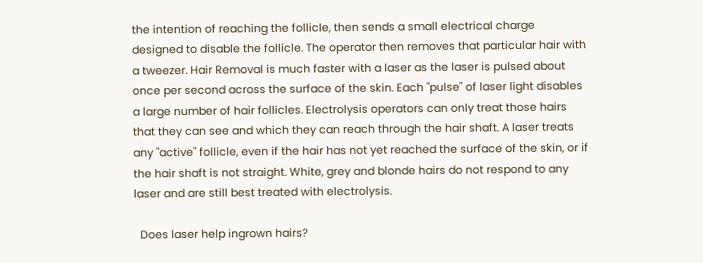the intention of reaching the follicle, then sends a small electrical charge designed to disable the follicle. The operator then removes that particular hair with a tweezer. Hair Removal is much faster with a laser as the laser is pulsed about once per second across the surface of the skin. Each "pulse" of laser light disables a large number of hair follicles. Electrolysis operators can only treat those hairs that they can see and which they can reach through the hair shaft. A laser treats any "active" follicle, even if the hair has not yet reached the surface of the skin, or if the hair shaft is not straight. White, grey and blonde hairs do not respond to any laser and are still best treated with electrolysis.

  Does laser help ingrown hairs?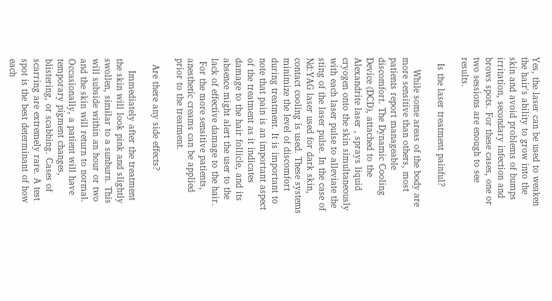Yes, the laser can be used to weaken the hair's ability to grow into the skin and avoid problems of bumps irritation, secondary infection and brows spots. For these cases, one or two sessions are enough to see results.

  Is the laser treatment painful?

    While some areas of the body are more sensitive than others, most patients report manageable discomfort. The Dynamic Cooling Device (DCD), attached to the Alexandrite laser , sprays liquid cryogen onto the skin simultaneously with each laser pulse to alleviate the sting of the laser pulse. In the case of Nd:YAG laser used for dark skin, contact cooling is used. These systems minimize the level of discomfort during treatment. It is important to note that pain is an important aspect of the treatment as it indicates damage to the hair follicle, and its absence might alert the user to the lack of effective damage to the hair.
 For the more sensitive patients, anesthetic creams can be applied prior to the treatment.

  Are there any side effects?

    Immediately after the treatment the skin will look pink and slightly swollen, similar to a sunburn. This will subside within an hour or two and the skin will return to normal. Occasionally, a patient will have temporary pigment changes, blistering, or scabbing. Cases of scarring are extremely rare. A test spot is the best determinant of how each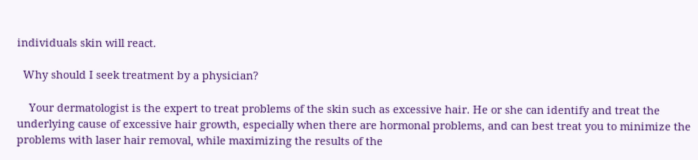individuals skin will react.

  Why should I seek treatment by a physician?

    Your dermatologist is the expert to treat problems of the skin such as excessive hair. He or she can identify and treat the underlying cause of excessive hair growth, especially when there are hormonal problems, and can best treat you to minimize the problems with laser hair removal, while maximizing the results of the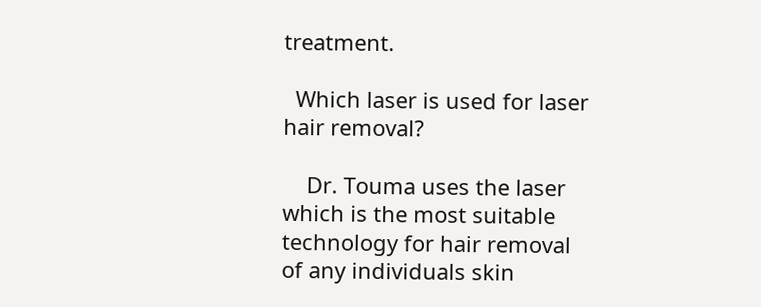treatment.

  Which laser is used for laser hair removal?

    Dr. Touma uses the laser which is the most suitable technology for hair removal of any individuals skin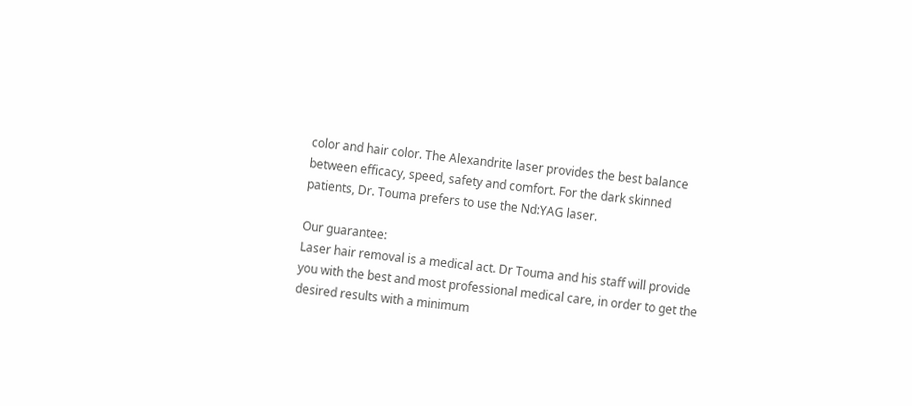color and hair color. The Alexandrite laser provides the best balance between efficacy, speed, safety and comfort. For the dark skinned patients, Dr. Touma prefers to use the Nd:YAG laser.

Our guarantee:
Laser hair removal is a medical act. Dr Touma and his staff will provide you with the best and most professional medical care, in order to get the desired results with a minimum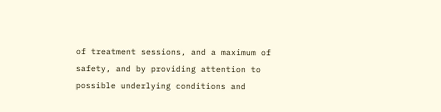of treatment sessions, and a maximum of safety, and by providing attention to possible underlying conditions and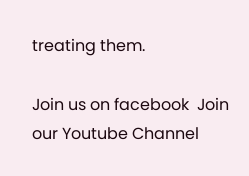treating them.

Join us on facebook  Join our Youtube Channel